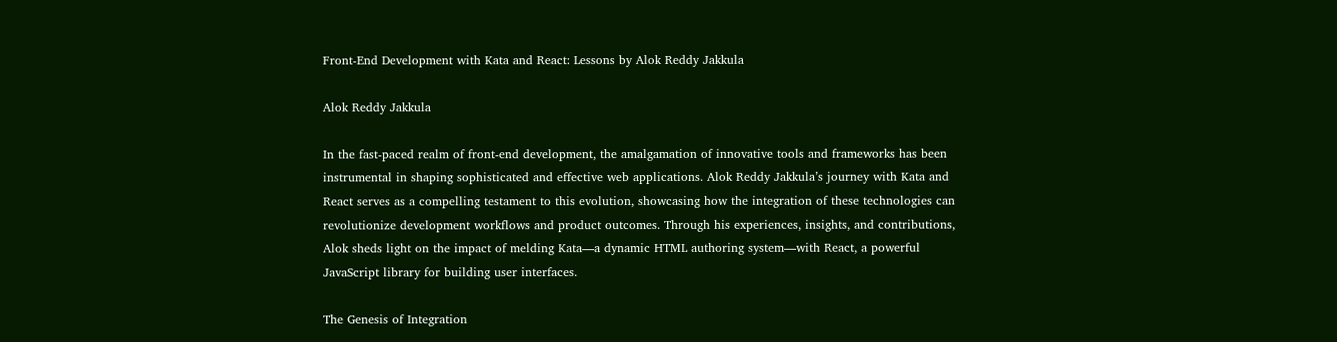Front-End Development with Kata and React: Lessons by Alok Reddy Jakkula

Alok Reddy Jakkula

In the fast-paced realm of front-end development, the amalgamation of innovative tools and frameworks has been instrumental in shaping sophisticated and effective web applications. Alok Reddy Jakkula’s journey with Kata and React serves as a compelling testament to this evolution, showcasing how the integration of these technologies can revolutionize development workflows and product outcomes. Through his experiences, insights, and contributions, Alok sheds light on the impact of melding Kata—a dynamic HTML authoring system—with React, a powerful JavaScript library for building user interfaces.

The Genesis of Integration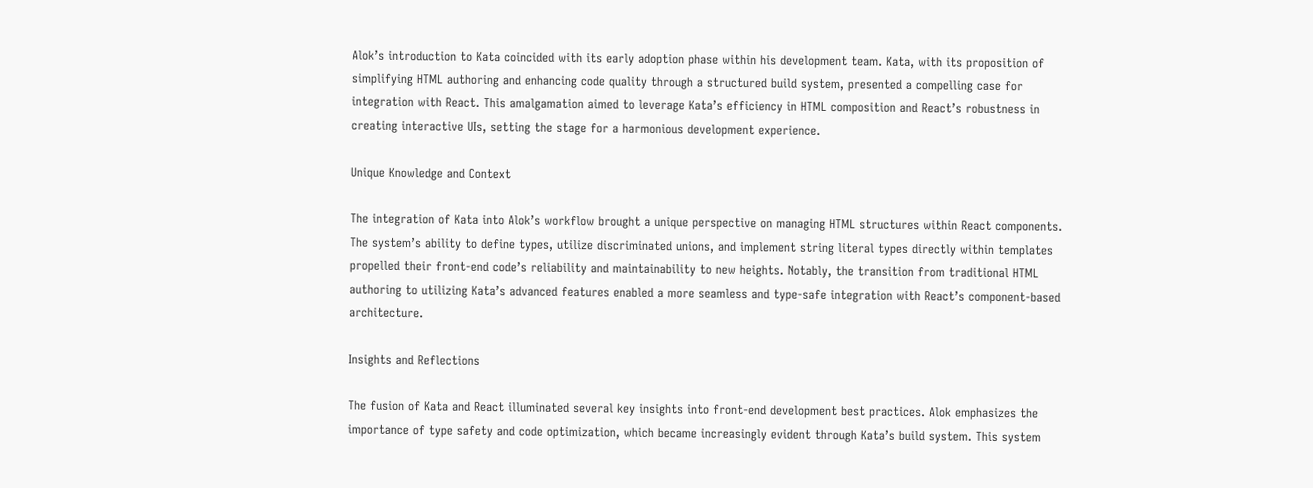Alok’s introduction to Kata coincided with its early adoption phase within his development team. Kata, with its proposition of simplifying HTML authoring and enhancing code quality through a structured build system, presented a compelling case for integration with React. This amalgamation aimed to leverage Kata’s efficiency in HTML composition and React’s robustness in creating interactive UIs, setting the stage for a harmonious development experience.

Unique Knowledge and Context

The integration of Kata into Alok’s workflow brought a unique perspective on managing HTML structures within React components. The system’s ability to define types, utilize discriminated unions, and implement string literal types directly within templates propelled their front-end code’s reliability and maintainability to new heights. Notably, the transition from traditional HTML authoring to utilizing Kata’s advanced features enabled a more seamless and type-safe integration with React’s component-based architecture.

Insights and Reflections

The fusion of Kata and React illuminated several key insights into front-end development best practices. Alok emphasizes the importance of type safety and code optimization, which became increasingly evident through Kata’s build system. This system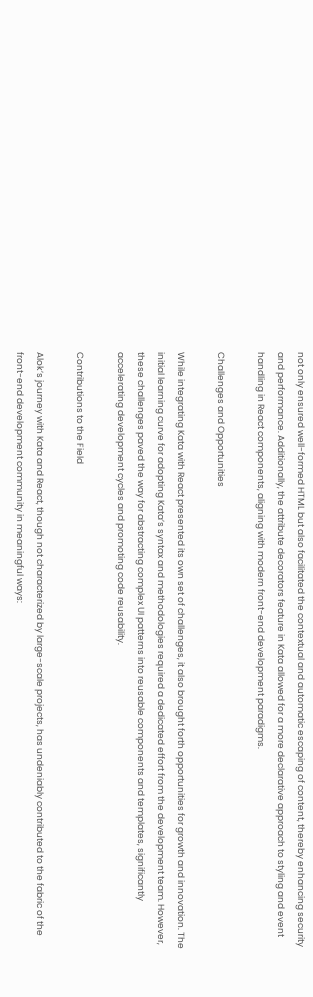not only ensured well-formed HTML but also facilitated the contextual and automatic escaping of content, thereby enhancing security and performance. Additionally, the attribute decorators feature in Kata allowed for a more declarative approach to styling and event handling in React components, aligning with modern front-end development paradigms.

Challenges and Opportunities

While integrating Kata with React presented its own set of challenges, it also brought forth opportunities for growth and innovation. The initial learning curve for adopting Kata’s syntax and methodologies required a dedicated effort from the development team. However, these challenges paved the way for abstracting complex UI patterns into reusable components and templates, significantly accelerating development cycles and promoting code reusability.

Contributions to the Field

Alok’s journey with Kata and React, though not characterized by large-scale projects, has undeniably contributed to the fabric of the front-end development community in meaningful ways: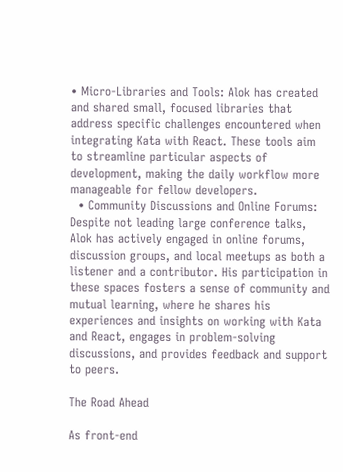• Micro-Libraries and Tools: Alok has created and shared small, focused libraries that address specific challenges encountered when integrating Kata with React. These tools aim to streamline particular aspects of development, making the daily workflow more manageable for fellow developers.
  • Community Discussions and Online Forums: Despite not leading large conference talks, Alok has actively engaged in online forums, discussion groups, and local meetups as both a listener and a contributor. His participation in these spaces fosters a sense of community and mutual learning, where he shares his experiences and insights on working with Kata and React, engages in problem-solving discussions, and provides feedback and support to peers.

The Road Ahead

As front-end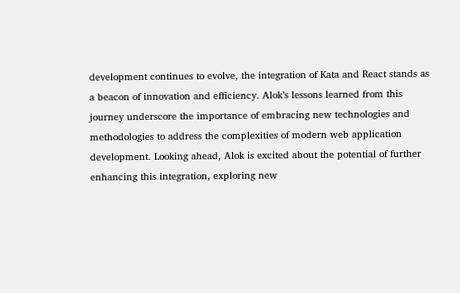development continues to evolve, the integration of Kata and React stands as a beacon of innovation and efficiency. Alok’s lessons learned from this journey underscore the importance of embracing new technologies and methodologies to address the complexities of modern web application development. Looking ahead, Alok is excited about the potential of further enhancing this integration, exploring new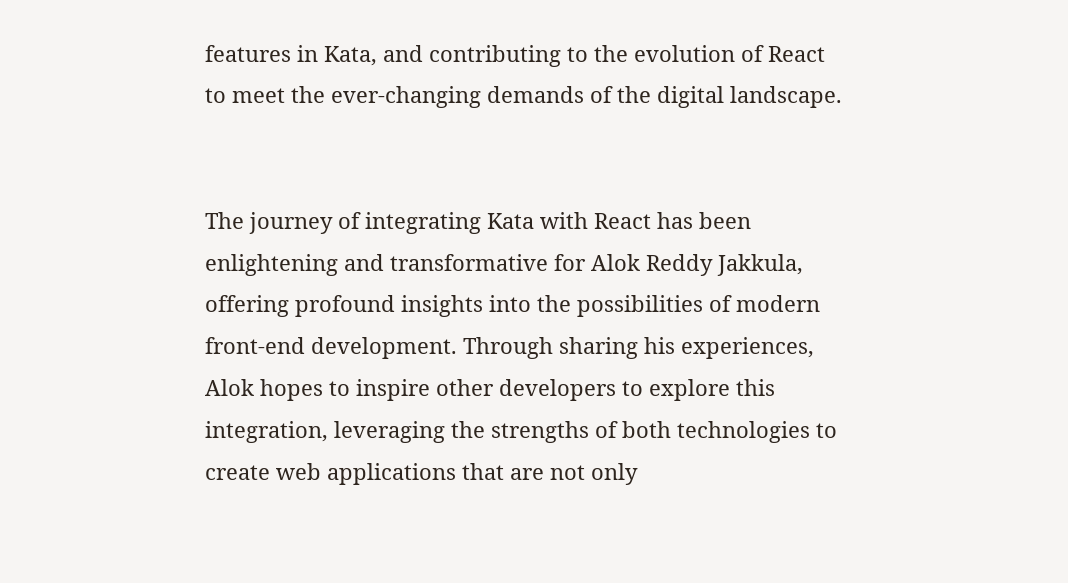features in Kata, and contributing to the evolution of React to meet the ever-changing demands of the digital landscape.


The journey of integrating Kata with React has been enlightening and transformative for Alok Reddy Jakkula, offering profound insights into the possibilities of modern front-end development. Through sharing his experiences, Alok hopes to inspire other developers to explore this integration, leveraging the strengths of both technologies to create web applications that are not only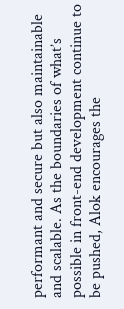performant and secure but also maintainable and scalable. As the boundaries of what’s possible in front-end development continue to be pushed, Alok encourages the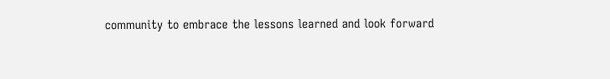community to embrace the lessons learned and look forward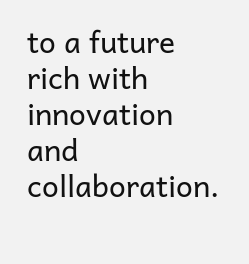to a future rich with innovation and collaboration.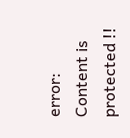error: Content is protected !!